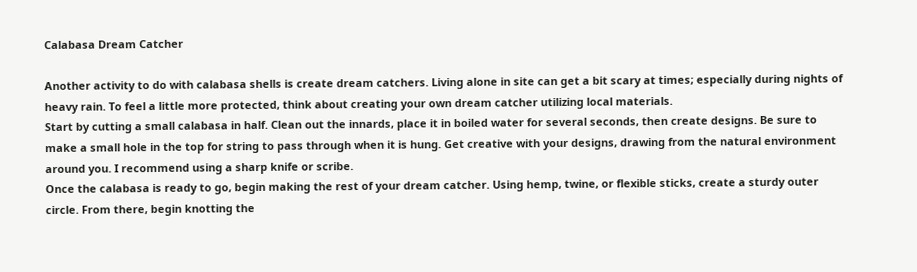Calabasa Dream Catcher

Another activity to do with calabasa shells is create dream catchers. Living alone in site can get a bit scary at times; especially during nights of heavy rain. To feel a little more protected, think about creating your own dream catcher utilizing local materials.
Start by cutting a small calabasa in half. Clean out the innards, place it in boiled water for several seconds, then create designs. Be sure to make a small hole in the top for string to pass through when it is hung. Get creative with your designs, drawing from the natural environment around you. I recommend using a sharp knife or scribe.
Once the calabasa is ready to go, begin making the rest of your dream catcher. Using hemp, twine, or flexible sticks, create a sturdy outer circle. From there, begin knotting the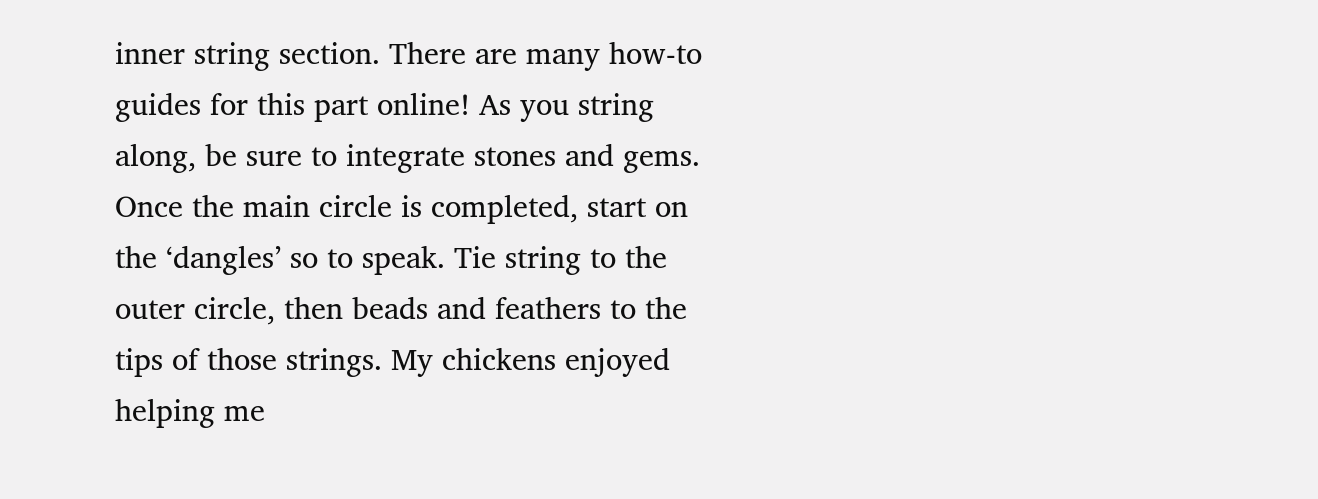inner string section. There are many how-to guides for this part online! As you string along, be sure to integrate stones and gems. Once the main circle is completed, start on the ‘dangles’ so to speak. Tie string to the outer circle, then beads and feathers to the tips of those strings. My chickens enjoyed helping me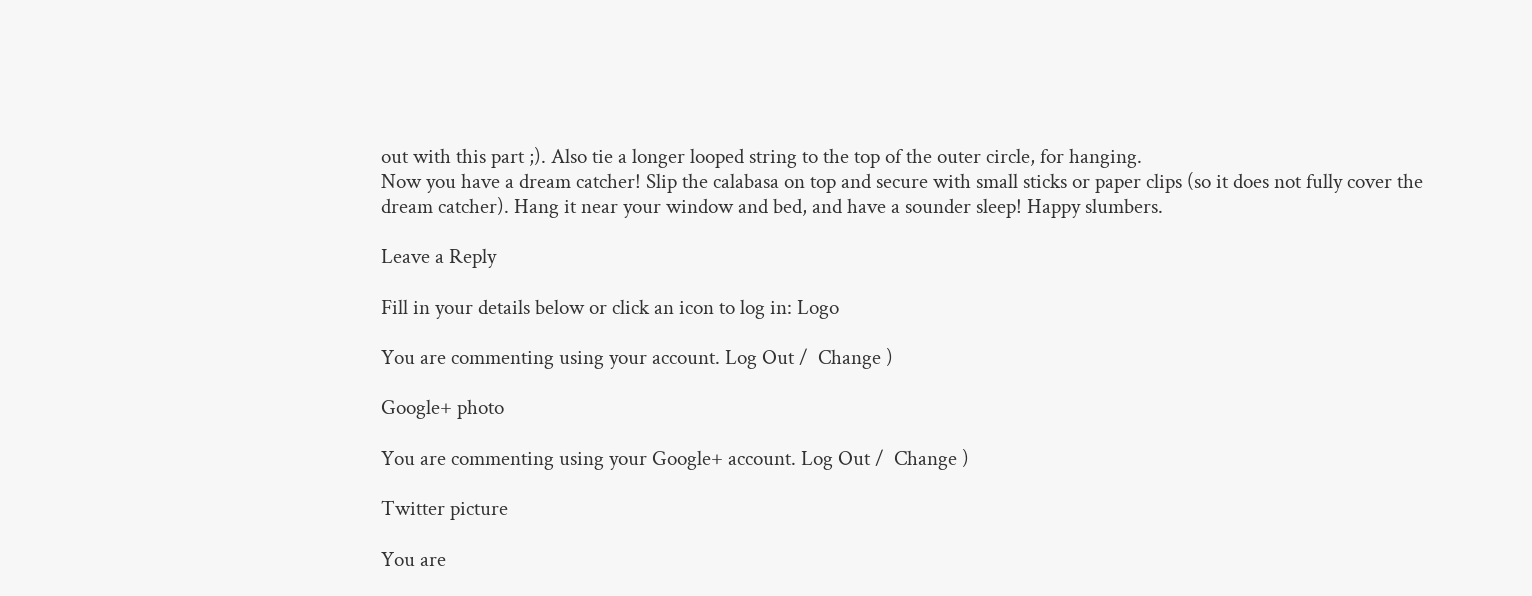out with this part ;). Also tie a longer looped string to the top of the outer circle, for hanging.
Now you have a dream catcher! Slip the calabasa on top and secure with small sticks or paper clips (so it does not fully cover the dream catcher). Hang it near your window and bed, and have a sounder sleep! Happy slumbers.

Leave a Reply

Fill in your details below or click an icon to log in: Logo

You are commenting using your account. Log Out /  Change )

Google+ photo

You are commenting using your Google+ account. Log Out /  Change )

Twitter picture

You are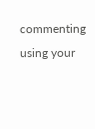commenting using your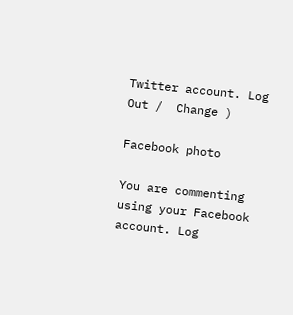Twitter account. Log Out /  Change )

Facebook photo

You are commenting using your Facebook account. Log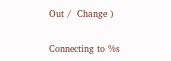Out /  Change )


Connecting to %s